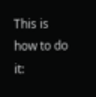This is how to do it: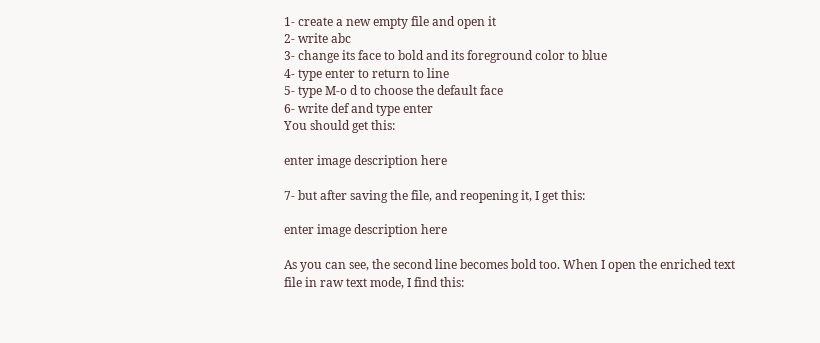1- create a new empty file and open it
2- write abc
3- change its face to bold and its foreground color to blue
4- type enter to return to line
5- type M-o d to choose the default face
6- write def and type enter
You should get this:

enter image description here

7- but after saving the file, and reopening it, I get this:

enter image description here

As you can see, the second line becomes bold too. When I open the enriched text file in raw text mode, I find this: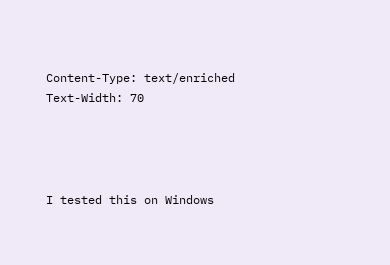Content-Type: text/enriched
Text-Width: 70




I tested this on Windows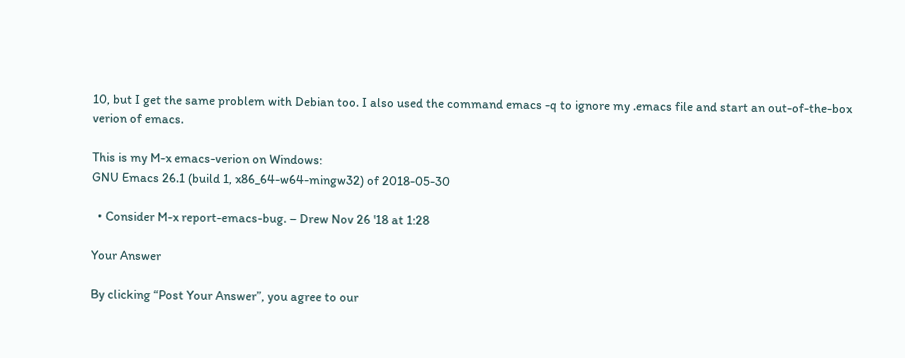10, but I get the same problem with Debian too. I also used the command emacs -q to ignore my .emacs file and start an out-of-the-box verion of emacs.

This is my M-x emacs-verion on Windows:
GNU Emacs 26.1 (build 1, x86_64-w64-mingw32) of 2018-05-30

  • Consider M-x report-emacs-bug. – Drew Nov 26 '18 at 1:28

Your Answer

By clicking “Post Your Answer”, you agree to our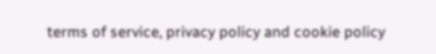terms of service, privacy policy and cookie policy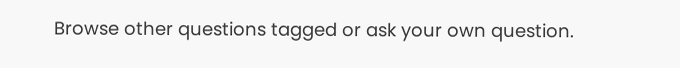Browse other questions tagged or ask your own question.